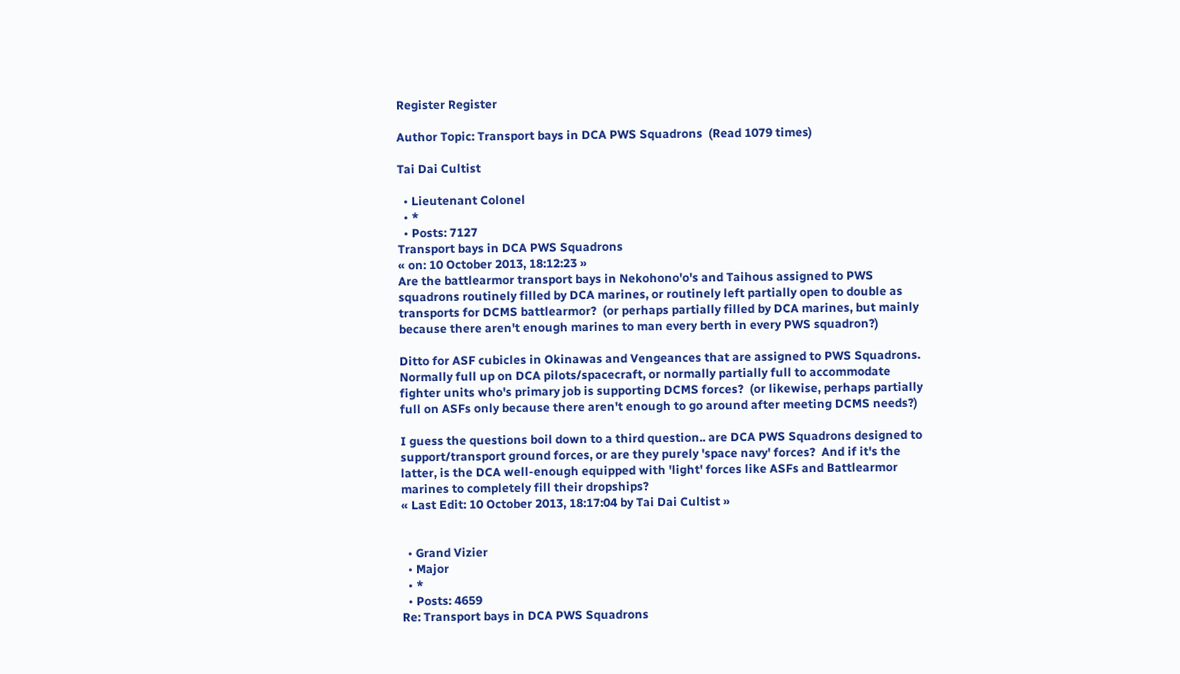Register Register

Author Topic: Transport bays in DCA PWS Squadrons  (Read 1079 times)

Tai Dai Cultist

  • Lieutenant Colonel
  • *
  • Posts: 7127
Transport bays in DCA PWS Squadrons
« on: 10 October 2013, 18:12:23 »
Are the battlearmor transport bays in Nekohono'o's and Taihous assigned to PWS squadrons routinely filled by DCA marines, or routinely left partially open to double as transports for DCMS battlearmor?  (or perhaps partially filled by DCA marines, but mainly because there aren't enough marines to man every berth in every PWS squadron?)

Ditto for ASF cubicles in Okinawas and Vengeances that are assigned to PWS Squadrons.  Normally full up on DCA pilots/spacecraft, or normally partially full to accommodate fighter units who's primary job is supporting DCMS forces?  (or likewise, perhaps partially full on ASFs only because there aren't enough to go around after meeting DCMS needs?)

I guess the questions boil down to a third question.. are DCA PWS Squadrons designed to support/transport ground forces, or are they purely 'space navy' forces?  And if it's the latter, is the DCA well-enough equipped with 'light' forces like ASFs and Battlearmor marines to completely fill their dropships?
« Last Edit: 10 October 2013, 18:17:04 by Tai Dai Cultist »


  • Grand Vizier
  • Major
  • *
  • Posts: 4659
Re: Transport bays in DCA PWS Squadrons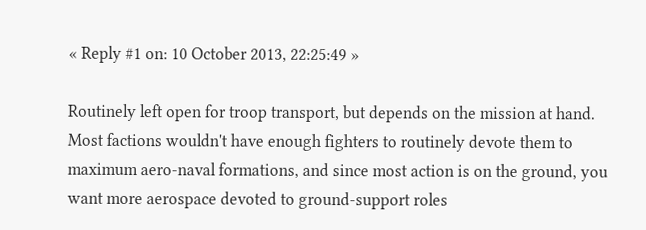« Reply #1 on: 10 October 2013, 22:25:49 »

Routinely left open for troop transport, but depends on the mission at hand. Most factions wouldn't have enough fighters to routinely devote them to maximum aero-naval formations, and since most action is on the ground, you want more aerospace devoted to ground-support roles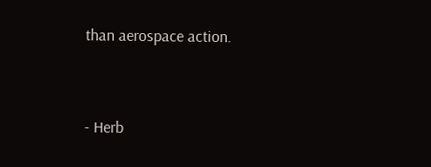than aerospace action.


- Herb